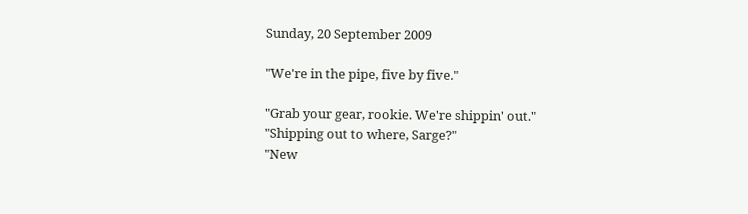Sunday, 20 September 2009

"We're in the pipe, five by five."

"Grab your gear, rookie. We're shippin' out."
"Shipping out to where, Sarge?"
"New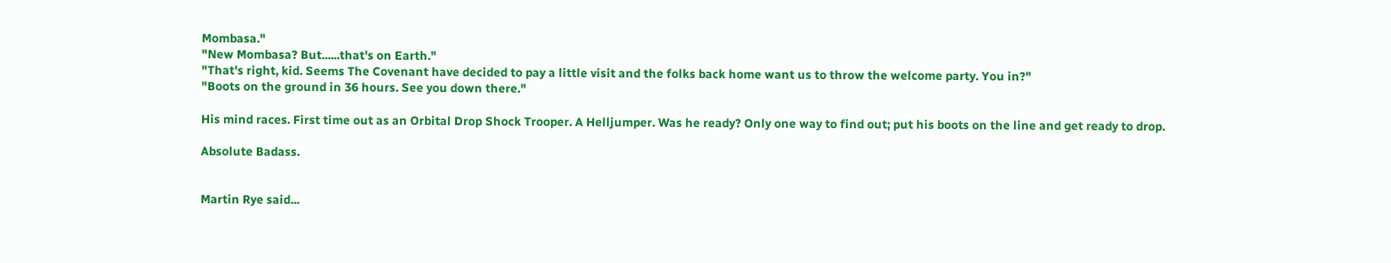Mombasa."
"New Mombasa? But......that's on Earth."
"That's right, kid. Seems The Covenant have decided to pay a little visit and the folks back home want us to throw the welcome party. You in?"
"Boots on the ground in 36 hours. See you down there."

His mind races. First time out as an Orbital Drop Shock Trooper. A Helljumper. Was he ready? Only one way to find out; put his boots on the line and get ready to drop.

Absolute Badass.


Martin Rye said...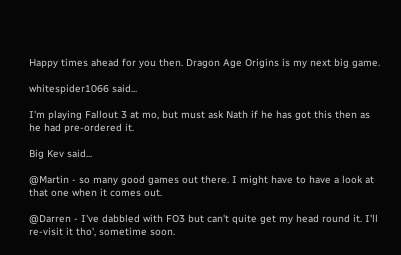Happy times ahead for you then. Dragon Age Origins is my next big game.

whitespider1066 said...

I'm playing Fallout 3 at mo, but must ask Nath if he has got this then as he had pre-ordered it.

Big Kev said...

@Martin - so many good games out there. I might have to have a look at that one when it comes out.

@Darren - I've dabbled with FO3 but can't quite get my head round it. I'll re-visit it tho', sometime soon.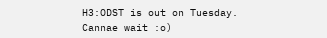H3:ODST is out on Tuesday. Cannae wait :o)